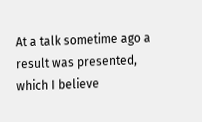At a talk sometime ago a result was presented, which I believe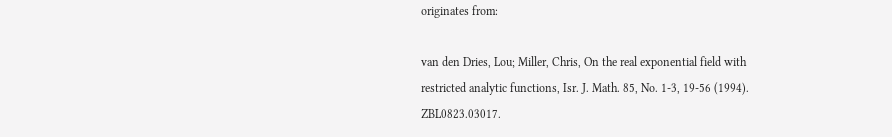originates from:

van den Dries, Lou; Miller, Chris, On the real exponential field with restricted analytic functions, Isr. J. Math. 85, No. 1-3, 19-56 (1994). ZBL0823.03017.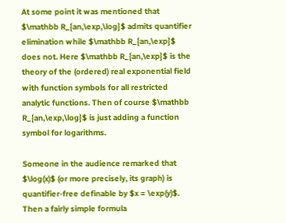At some point it was mentioned that $\mathbb R_{an,\exp,\log}$ admits quantifier elimination while $\mathbb R_{an,\exp}$ does not. Here $\mathbb R_{an,\exp}$ is the theory of the (ordered) real exponential field with function symbols for all restricted analytic functions. Then of course $\mathbb R_{an,\exp,\log}$ is just adding a function symbol for logarithms.

Someone in the audience remarked that $\log(x)$ (or more precisely, its graph) is quantifier-free definable by $x = \exp(y)$. Then a fairly simple formula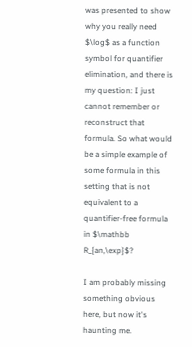was presented to show why you really need $\log$ as a function symbol for quantifier elimination, and there is my question: I just cannot remember or reconstruct that formula. So what would be a simple example of some formula in this setting that is not equivalent to a quantifier-free formula in $\mathbb R_{an,\exp}$?

I am probably missing something obvious here, but now it's haunting me.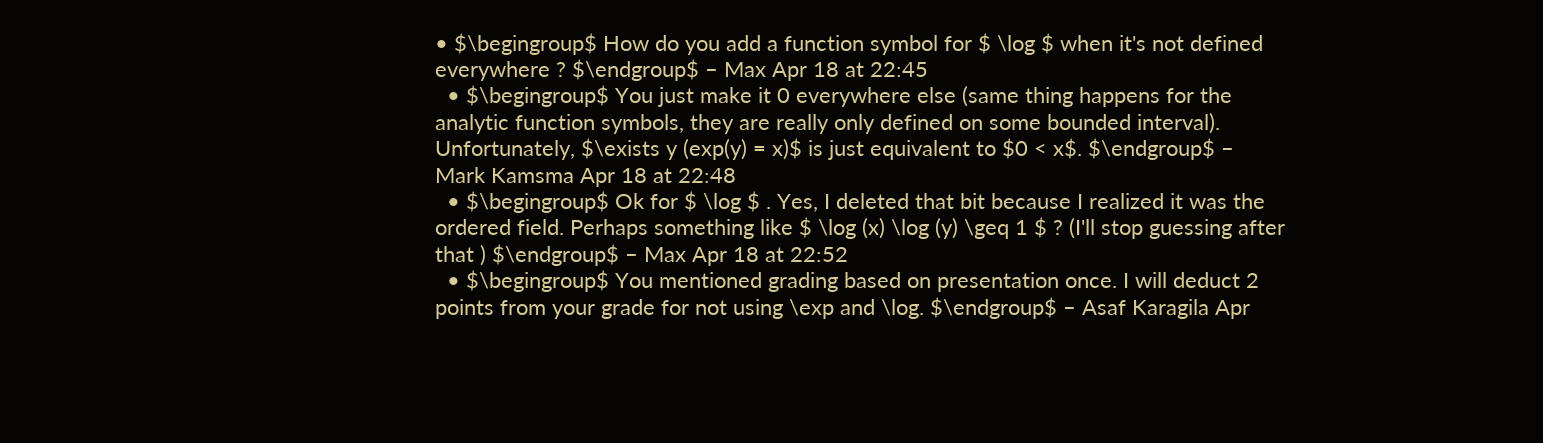• $\begingroup$ How do you add a function symbol for $ \log $ when it's not defined everywhere ? $\endgroup$ – Max Apr 18 at 22:45
  • $\begingroup$ You just make it 0 everywhere else (same thing happens for the analytic function symbols, they are really only defined on some bounded interval). Unfortunately, $\exists y (exp(y) = x)$ is just equivalent to $0 < x$. $\endgroup$ – Mark Kamsma Apr 18 at 22:48
  • $\begingroup$ Ok for $ \log $ . Yes, I deleted that bit because I realized it was the ordered field. Perhaps something like $ \log (x) \log (y) \geq 1 $ ? (I'll stop guessing after that ) $\endgroup$ – Max Apr 18 at 22:52
  • $\begingroup$ You mentioned grading based on presentation once. I will deduct 2 points from your grade for not using \exp and \log. $\endgroup$ – Asaf Karagila Apr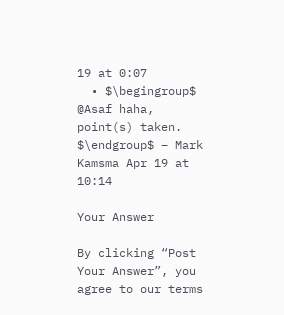19 at 0:07
  • $\begingroup$ @Asaf haha, point(s) taken. $\endgroup$ – Mark Kamsma Apr 19 at 10:14

Your Answer

By clicking “Post Your Answer”, you agree to our terms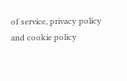of service, privacy policy and cookie policy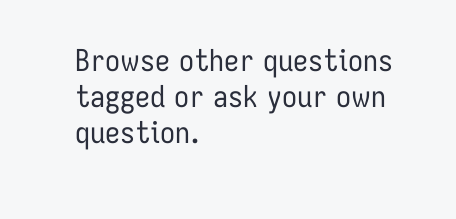Browse other questions tagged or ask your own question.